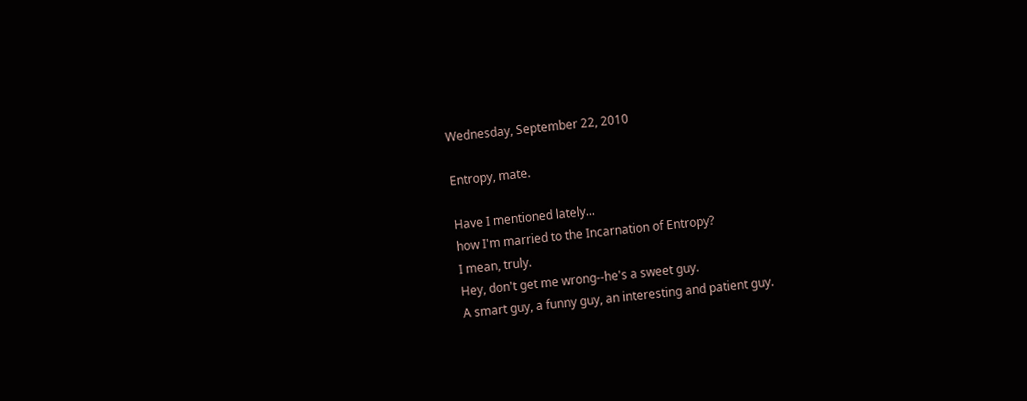Wednesday, September 22, 2010

Entropy, mate.

Have I mentioned lately...
how I'm married to the Incarnation of Entropy?
I mean, truly.
Hey, don't get me wrong--he's a sweet guy.
A smart guy, a funny guy, an interesting and patient guy.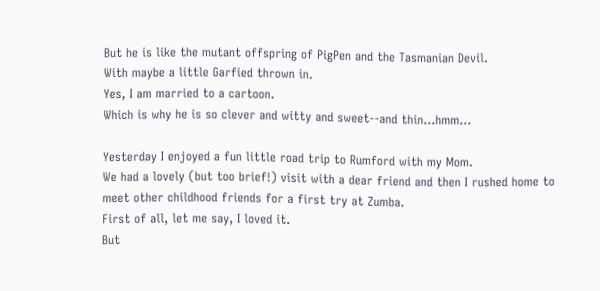But he is like the mutant offspring of PigPen and the Tasmanian Devil.
With maybe a little Garfied thrown in.
Yes, I am married to a cartoon.
Which is why he is so clever and witty and sweet--and thin...hmm...

Yesterday I enjoyed a fun little road trip to Rumford with my Mom.
We had a lovely (but too brief!) visit with a dear friend and then I rushed home to meet other childhood friends for a first try at Zumba.
First of all, let me say, I loved it.
But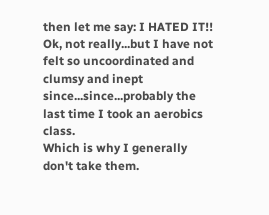then let me say: I HATED IT!!
Ok, not really...but I have not felt so uncoordinated and clumsy and inept since...since...probably the last time I took an aerobics class.
Which is why I generally don't take them.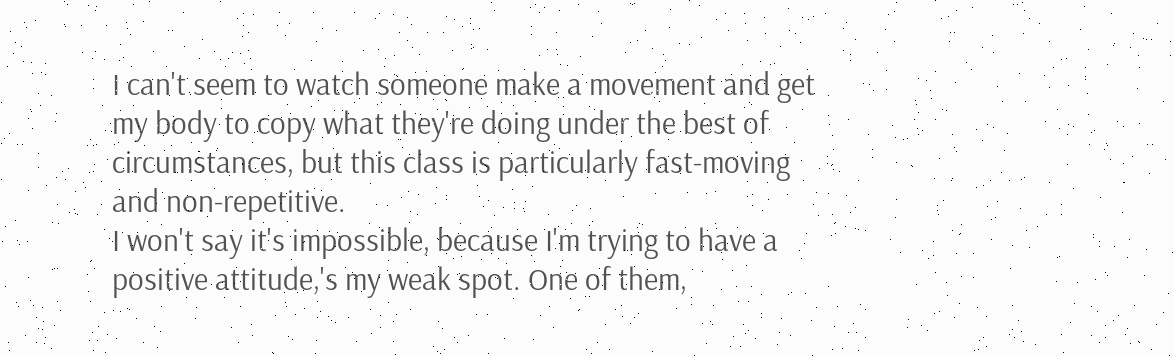I can't seem to watch someone make a movement and get my body to copy what they're doing under the best of circumstances, but this class is particularly fast-moving and non-repetitive.
I won't say it's impossible, because I'm trying to have a positive attitude,'s my weak spot. One of them,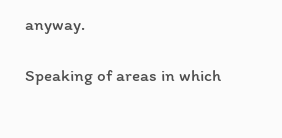anyway.

Speaking of areas in which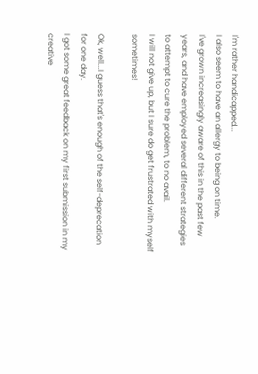I'm rather handicapped...
I also seem to have an allergy to being on time.
I've grown increasingly aware of this in the past few years, and have employed several different strategies to attempt to cure the problem, to no avail.
I will not give up, but I sure do get frustrated with myself sometimes!

Ok, well...I guess that's enough of the self-deprecation for one day.
I got some great feedback on my first submission in my creative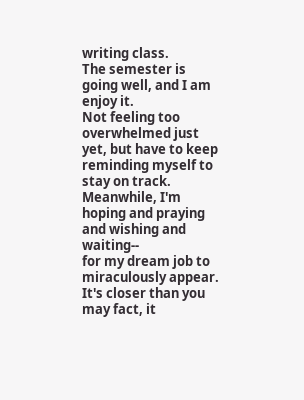writing class.
The semester is going well, and I am enjoy it.
Not feeling too overwhelmed just yet, but have to keep reminding myself to stay on track.
Meanwhile, I'm hoping and praying and wishing and waiting--
for my dream job to miraculously appear.
It's closer than you may fact, it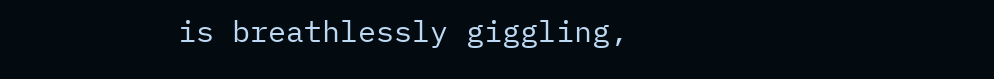is breathlessly giggling,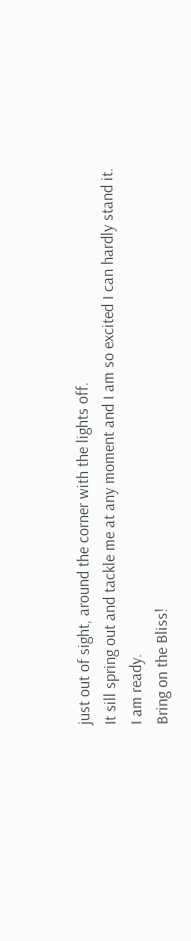just out of sight, around the corner with the lights off.
It sill spring out and tackle me at any moment and I am so excited I can hardly stand it.
I am ready.
Bring on the Bliss!